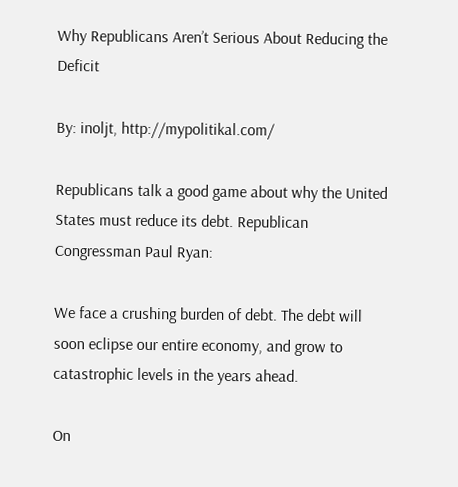Why Republicans Aren’t Serious About Reducing the Deficit

By: inoljt, http://mypolitikal.com/

Republicans talk a good game about why the United States must reduce its debt. Republican Congressman Paul Ryan:

We face a crushing burden of debt. The debt will soon eclipse our entire economy, and grow to catastrophic levels in the years ahead.

On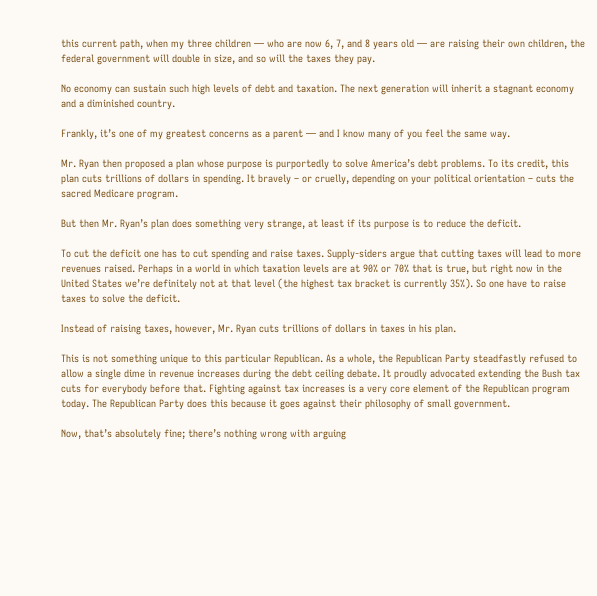this current path, when my three children — who are now 6, 7, and 8 years old — are raising their own children, the federal government will double in size, and so will the taxes they pay.

No economy can sustain such high levels of debt and taxation. The next generation will inherit a stagnant economy and a diminished country.

Frankly, it’s one of my greatest concerns as a parent — and I know many of you feel the same way.

Mr. Ryan then proposed a plan whose purpose is purportedly to solve America’s debt problems. To its credit, this plan cuts trillions of dollars in spending. It bravely – or cruelly, depending on your political orientation – cuts the sacred Medicare program.

But then Mr. Ryan’s plan does something very strange, at least if its purpose is to reduce the deficit.

To cut the deficit one has to cut spending and raise taxes. Supply-siders argue that cutting taxes will lead to more revenues raised. Perhaps in a world in which taxation levels are at 90% or 70% that is true, but right now in the United States we’re definitely not at that level (the highest tax bracket is currently 35%). So one have to raise taxes to solve the deficit.

Instead of raising taxes, however, Mr. Ryan cuts trillions of dollars in taxes in his plan.

This is not something unique to this particular Republican. As a whole, the Republican Party steadfastly refused to allow a single dime in revenue increases during the debt ceiling debate. It proudly advocated extending the Bush tax cuts for everybody before that. Fighting against tax increases is a very core element of the Republican program today. The Republican Party does this because it goes against their philosophy of small government.

Now, that’s absolutely fine; there’s nothing wrong with arguing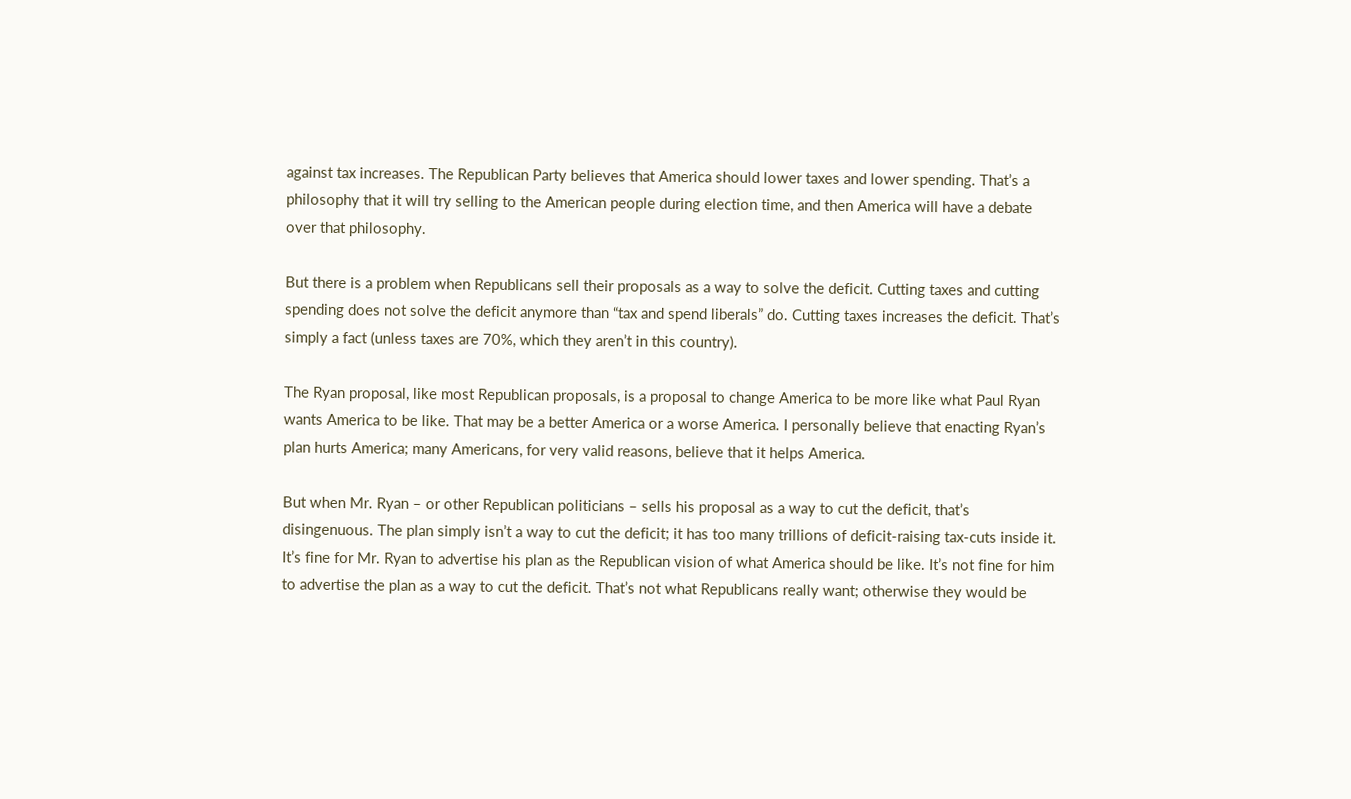against tax increases. The Republican Party believes that America should lower taxes and lower spending. That’s a philosophy that it will try selling to the American people during election time, and then America will have a debate over that philosophy.

But there is a problem when Republicans sell their proposals as a way to solve the deficit. Cutting taxes and cutting spending does not solve the deficit anymore than “tax and spend liberals” do. Cutting taxes increases the deficit. That’s simply a fact (unless taxes are 70%, which they aren’t in this country).

The Ryan proposal, like most Republican proposals, is a proposal to change America to be more like what Paul Ryan wants America to be like. That may be a better America or a worse America. I personally believe that enacting Ryan’s plan hurts America; many Americans, for very valid reasons, believe that it helps America.

But when Mr. Ryan – or other Republican politicians – sells his proposal as a way to cut the deficit, that’s disingenuous. The plan simply isn’t a way to cut the deficit; it has too many trillions of deficit-raising tax-cuts inside it. It’s fine for Mr. Ryan to advertise his plan as the Republican vision of what America should be like. It’s not fine for him to advertise the plan as a way to cut the deficit. That’s not what Republicans really want; otherwise they would be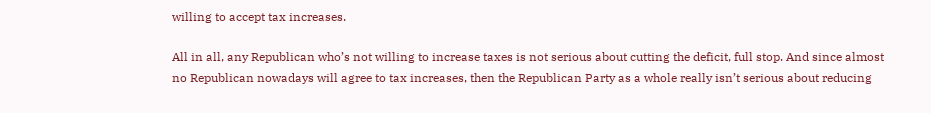willing to accept tax increases.

All in all, any Republican who’s not willing to increase taxes is not serious about cutting the deficit, full stop. And since almost no Republican nowadays will agree to tax increases, then the Republican Party as a whole really isn’t serious about reducing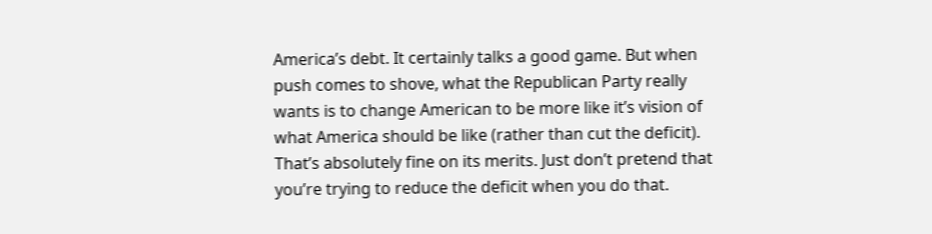America’s debt. It certainly talks a good game. But when push comes to shove, what the Republican Party really wants is to change American to be more like it’s vision of what America should be like (rather than cut the deficit). That’s absolutely fine on its merits. Just don’t pretend that you’re trying to reduce the deficit when you do that.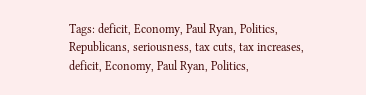Tags: deficit, Economy, Paul Ryan, Politics, Republicans, seriousness, tax cuts, tax increases, deficit, Economy, Paul Ryan, Politics,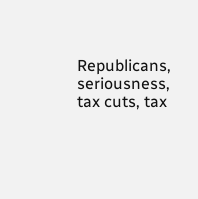Republicans, seriousness, tax cuts, tax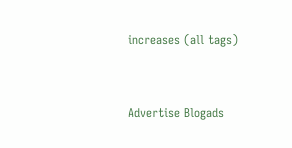increases (all tags)


Advertise Blogads